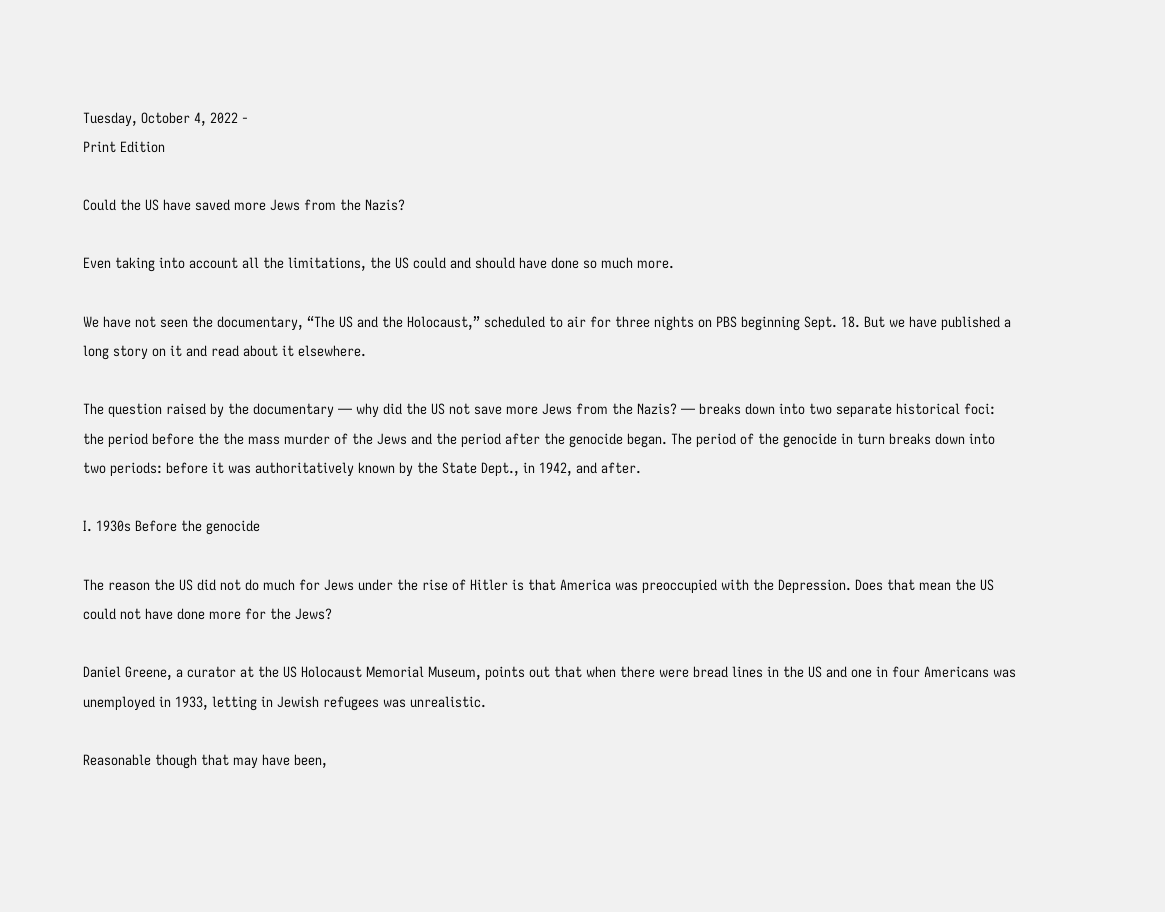Tuesday, October 4, 2022 -
Print Edition

Could the US have saved more Jews from the Nazis?

Even taking into account all the limitations, the US could and should have done so much more.

We have not seen the documentary, “The US and the Holocaust,” scheduled to air for three nights on PBS beginning Sept. 18. But we have published a long story on it and read about it elsewhere.

The question raised by the documentary — why did the US not save more Jews from the Nazis? — breaks down into two separate historical foci: the period before the the mass murder of the Jews and the period after the genocide began. The period of the genocide in turn breaks down into two periods: before it was authoritatively known by the State Dept., in 1942, and after.

I. 1930s Before the genocide

The reason the US did not do much for Jews under the rise of Hitler is that America was preoccupied with the Depression. Does that mean the US could not have done more for the Jews?

Daniel Greene, a curator at the US Holocaust Memorial Museum, points out that when there were bread lines in the US and one in four Americans was unemployed in 1933, letting in Jewish refugees was unrealistic.

Reasonable though that may have been,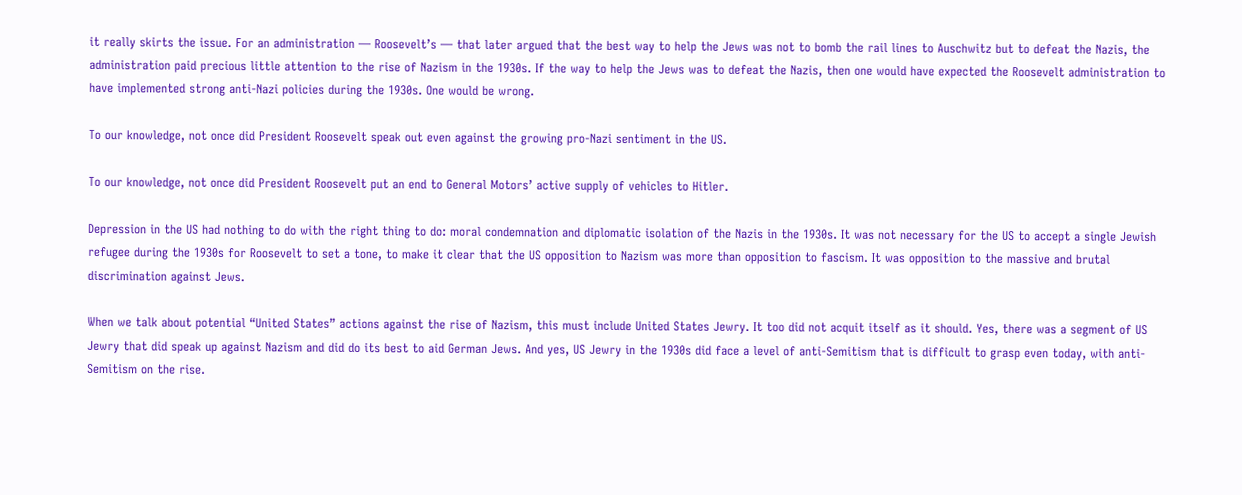it really skirts the issue. For an administration — Roosevelt’s — that later argued that the best way to help the Jews was not to bomb the rail lines to Auschwitz but to defeat the Nazis, the administration paid precious little attention to the rise of Nazism in the 1930s. If the way to help the Jews was to defeat the Nazis, then one would have expected the Roosevelt administration to have implemented strong anti-Nazi policies during the 1930s. One would be wrong.

To our knowledge, not once did President Roosevelt speak out even against the growing pro-Nazi sentiment in the US.

To our knowledge, not once did President Roosevelt put an end to General Motors’ active supply of vehicles to Hitler.

Depression in the US had nothing to do with the right thing to do: moral condemnation and diplomatic isolation of the Nazis in the 1930s. It was not necessary for the US to accept a single Jewish refugee during the 1930s for Roosevelt to set a tone, to make it clear that the US opposition to Nazism was more than opposition to fascism. It was opposition to the massive and brutal discrimination against Jews.

When we talk about potential “United States” actions against the rise of Nazism, this must include United States Jewry. It too did not acquit itself as it should. Yes, there was a segment of US Jewry that did speak up against Nazism and did do its best to aid German Jews. And yes, US Jewry in the 1930s did face a level of anti-Semitism that is difficult to grasp even today, with anti-Semitism on the rise.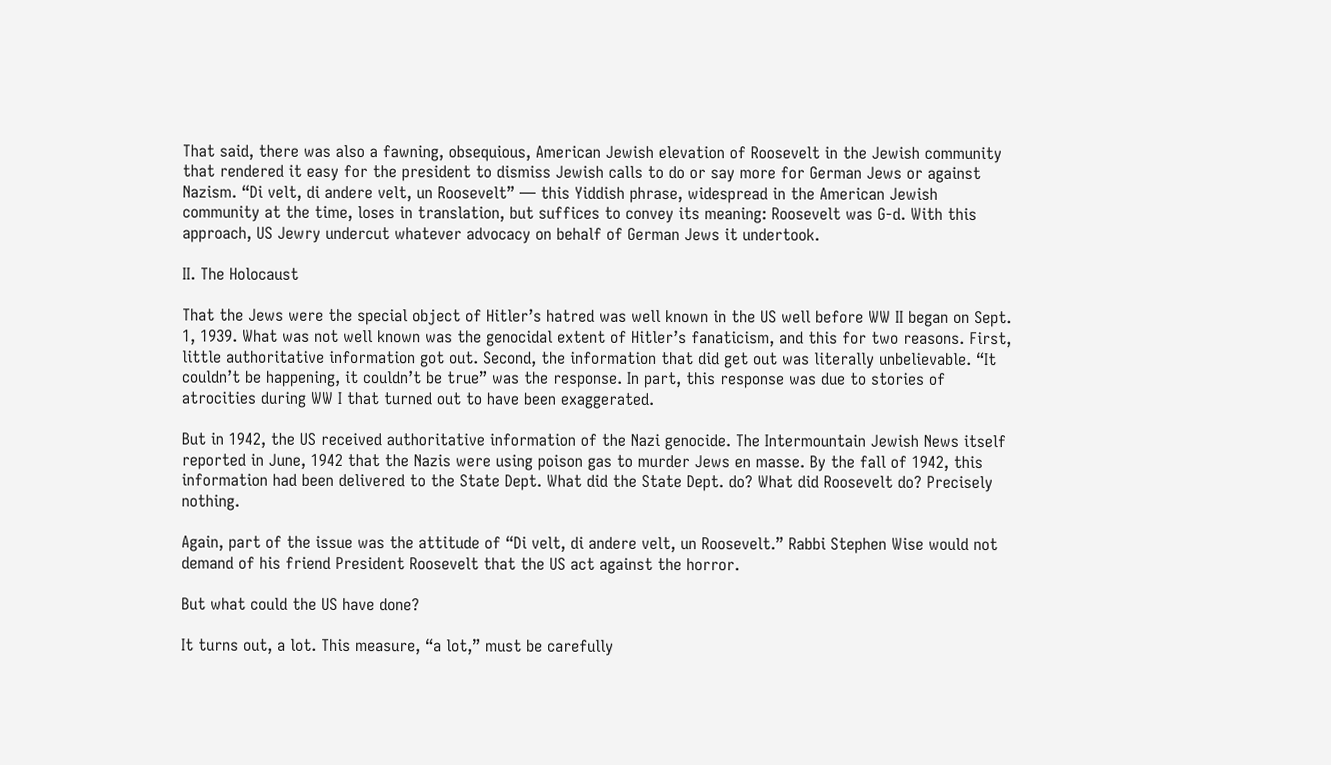That said, there was also a fawning, obsequious, American Jewish elevation of Roosevelt in the Jewish community that rendered it easy for the president to dismiss Jewish calls to do or say more for German Jews or against Nazism. “Di velt, di andere velt, un Roosevelt” — this Yiddish phrase, widespread in the American Jewish community at the time, loses in translation, but suffices to convey its meaning: Roosevelt was G-d. With this approach, US Jewry undercut whatever advocacy on behalf of German Jews it undertook.

II. The Holocaust

That the Jews were the special object of Hitler’s hatred was well known in the US well before WW II began on Sept. 1, 1939. What was not well known was the genocidal extent of Hitler’s fanaticism, and this for two reasons. First, little authoritative information got out. Second, the information that did get out was literally unbelievable. “It couldn’t be happening, it couldn’t be true” was the response. In part, this response was due to stories of atrocities during WW I that turned out to have been exaggerated.

But in 1942, the US received authoritative information of the Nazi genocide. The Intermountain Jewish News itself reported in June, 1942 that the Nazis were using poison gas to murder Jews en masse. By the fall of 1942, this information had been delivered to the State Dept. What did the State Dept. do? What did Roosevelt do? Precisely nothing.

Again, part of the issue was the attitude of “Di velt, di andere velt, un Roosevelt.” Rabbi Stephen Wise would not demand of his friend President Roosevelt that the US act against the horror.

But what could the US have done?

It turns out, a lot. This measure, “a lot,” must be carefully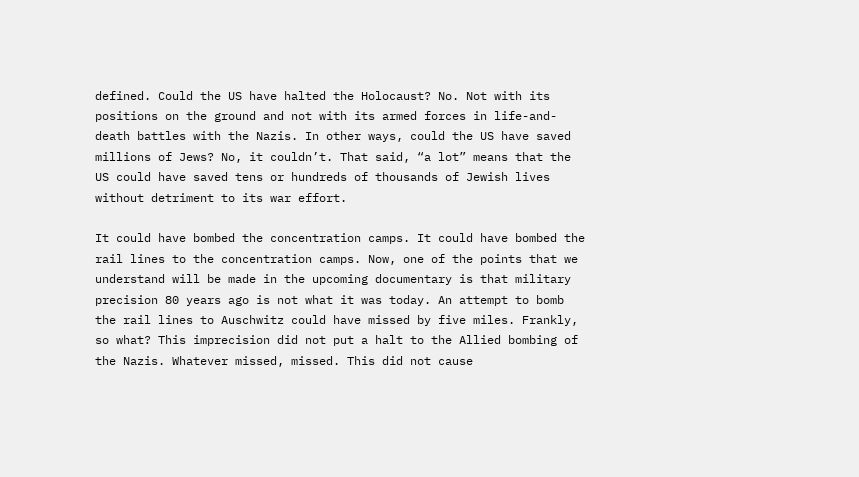defined. Could the US have halted the Holocaust? No. Not with its positions on the ground and not with its armed forces in life-and-death battles with the Nazis. In other ways, could the US have saved millions of Jews? No, it couldn’t. That said, “a lot” means that the US could have saved tens or hundreds of thousands of Jewish lives without detriment to its war effort.

It could have bombed the concentration camps. It could have bombed the rail lines to the concentration camps. Now, one of the points that we understand will be made in the upcoming documentary is that military precision 80 years ago is not what it was today. An attempt to bomb the rail lines to Auschwitz could have missed by five miles. Frankly, so what? This imprecision did not put a halt to the Allied bombing of the Nazis. Whatever missed, missed. This did not cause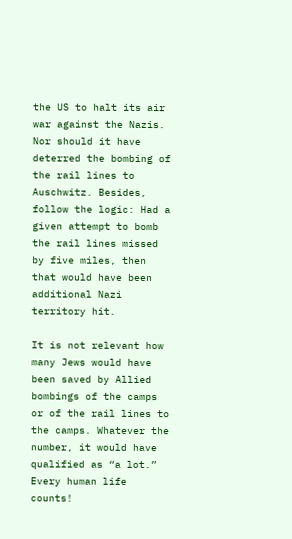the US to halt its air war against the Nazis. Nor should it have deterred the bombing of the rail lines to Auschwitz. Besides, follow the logic: Had a given attempt to bomb the rail lines missed by five miles, then that would have been additional Nazi territory hit.

It is not relevant how many Jews would have been saved by Allied bombings of the camps or of the rail lines to the camps. Whatever the number, it would have qualified as “a lot.” Every human life counts!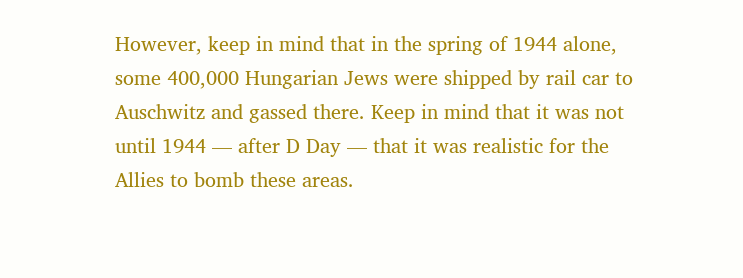However, keep in mind that in the spring of 1944 alone, some 400,000 Hungarian Jews were shipped by rail car to Auschwitz and gassed there. Keep in mind that it was not until 1944 — after D Day — that it was realistic for the Allies to bomb these areas.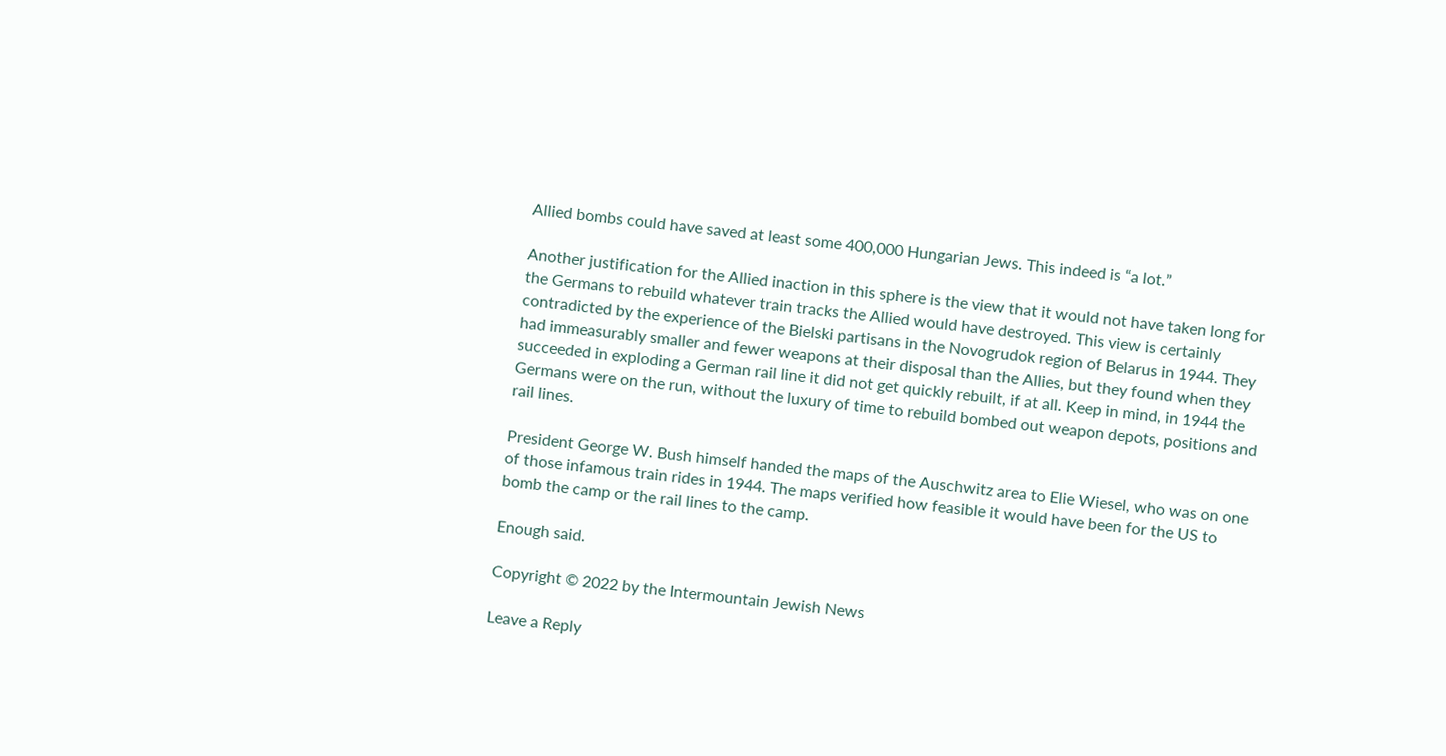Allied bombs could have saved at least some 400,000 Hungarian Jews. This indeed is “a lot.”

Another justification for the Allied inaction in this sphere is the view that it would not have taken long for the Germans to rebuild whatever train tracks the Allied would have destroyed. This view is certainly contradicted by the experience of the Bielski partisans in the Novogrudok region of Belarus in 1944. They had immeasurably smaller and fewer weapons at their disposal than the Allies, but they found when they succeeded in exploding a German rail line it did not get quickly rebuilt, if at all. Keep in mind, in 1944 the Germans were on the run, without the luxury of time to rebuild bombed out weapon depots, positions and rail lines.

President George W. Bush himself handed the maps of the Auschwitz area to Elie Wiesel, who was on one of those infamous train rides in 1944. The maps verified how feasible it would have been for the US to bomb the camp or the rail lines to the camp.

Enough said.

Copyright © 2022 by the Intermountain Jewish News

Leave a Reply